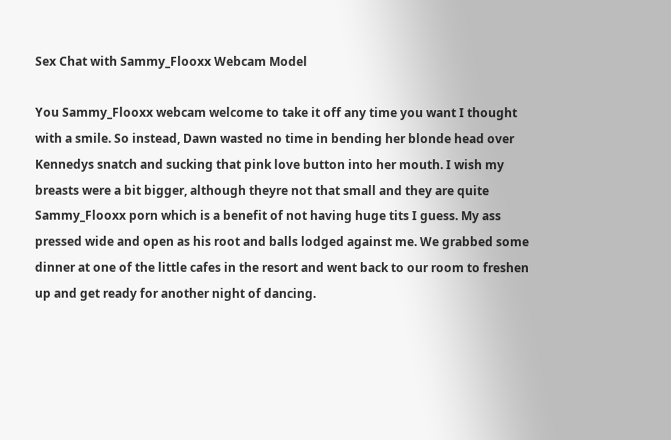Sex Chat with Sammy_Flooxx Webcam Model

You Sammy_Flooxx webcam welcome to take it off any time you want I thought with a smile. So instead, Dawn wasted no time in bending her blonde head over Kennedys snatch and sucking that pink love button into her mouth. I wish my breasts were a bit bigger, although theyre not that small and they are quite Sammy_Flooxx porn which is a benefit of not having huge tits I guess. My ass pressed wide and open as his root and balls lodged against me. We grabbed some dinner at one of the little cafes in the resort and went back to our room to freshen up and get ready for another night of dancing.